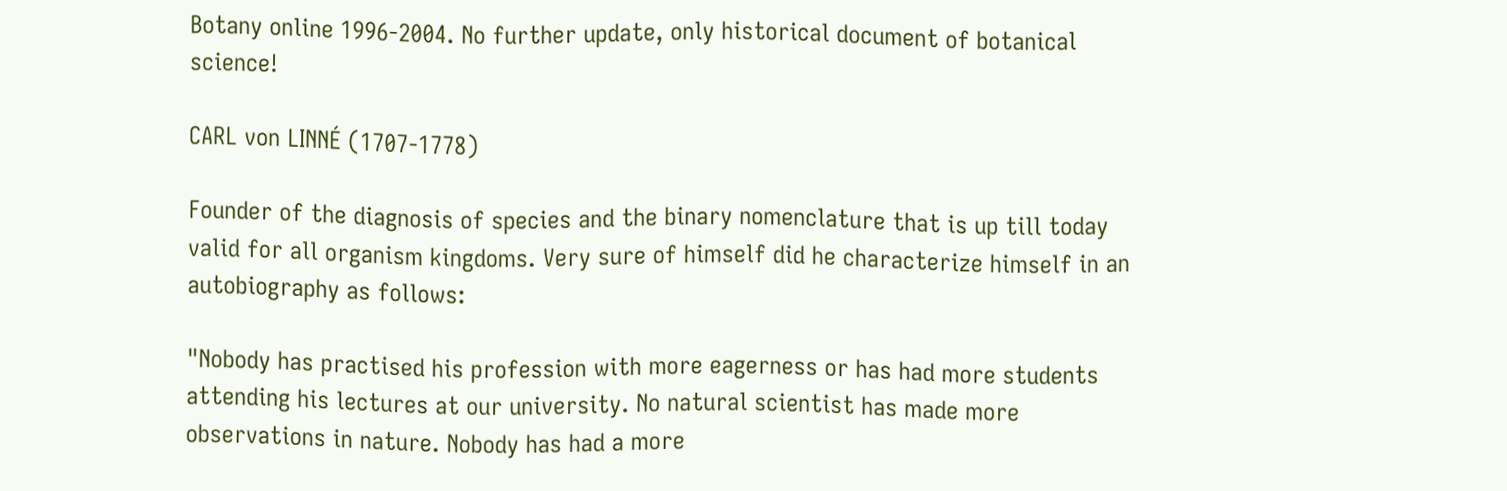Botany online 1996-2004. No further update, only historical document of botanical science!

CARL von LINNÉ (1707-1778)

Founder of the diagnosis of species and the binary nomenclature that is up till today valid for all organism kingdoms. Very sure of himself did he characterize himself in an autobiography as follows:

"Nobody has practised his profession with more eagerness or has had more students attending his lectures at our university. No natural scientist has made more observations in nature. Nobody has had a more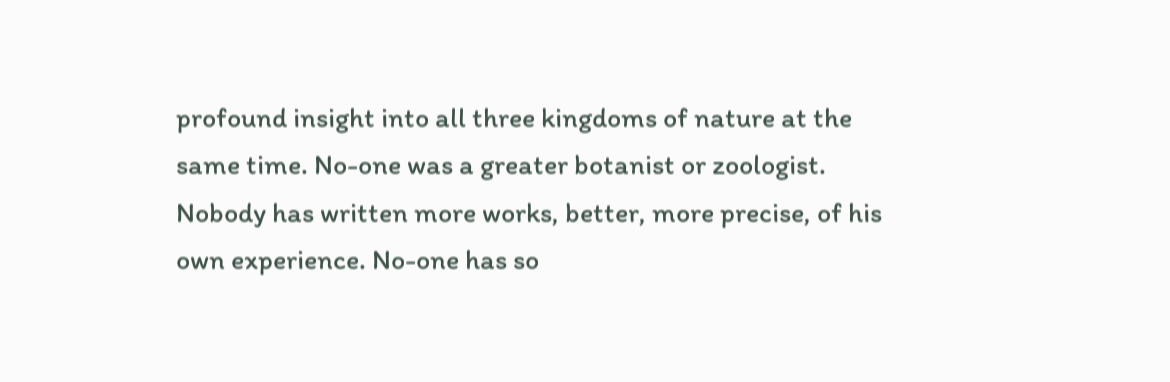profound insight into all three kingdoms of nature at the same time. No-one was a greater botanist or zoologist. Nobody has written more works, better, more precise, of his own experience. No-one has so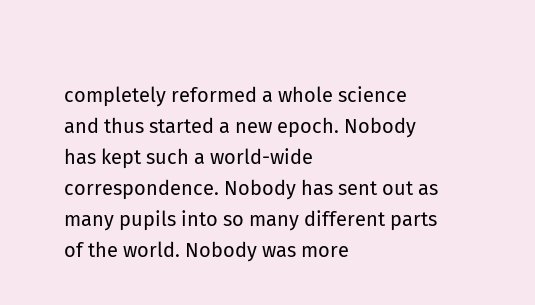completely reformed a whole science and thus started a new epoch. Nobody has kept such a world-wide correspondence. Nobody has sent out as many pupils into so many different parts of the world. Nobody was more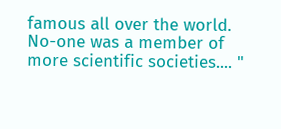famous all over the world. No-one was a member of more scientific societies.... "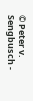© Peter v. Sengbusch -